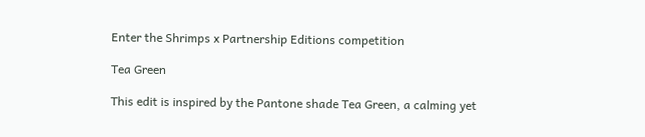Enter the Shrimps x Partnership Editions competition

Tea Green

This edit is inspired by the Pantone shade Tea Green, a calming yet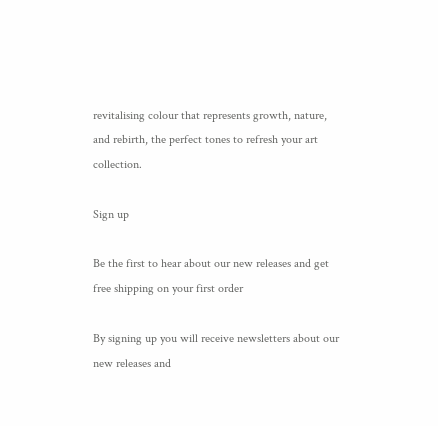revitalising colour that represents growth, nature, and rebirth, the perfect tones to refresh your art collection.

Sign up

Be the first to hear about our new releases and get free shipping on your first order

By signing up you will receive newsletters about our new releases and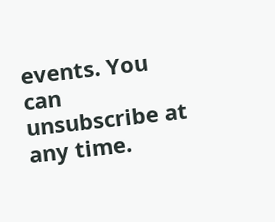events. You can unsubscribe at any time.